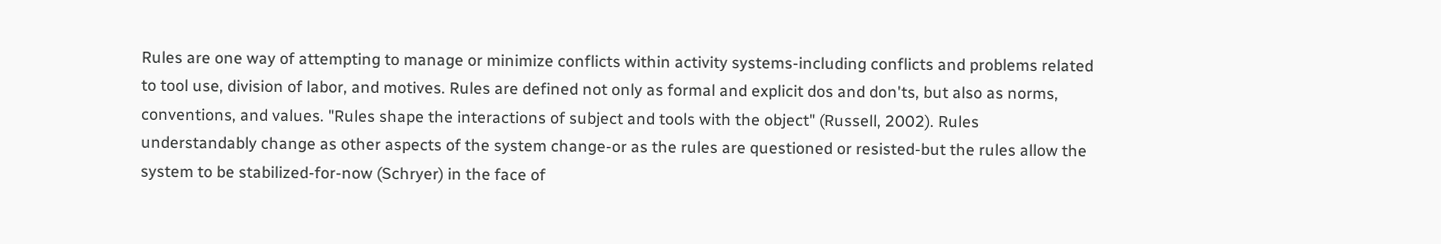Rules are one way of attempting to manage or minimize conflicts within activity systems-including conflicts and problems related to tool use, division of labor, and motives. Rules are defined not only as formal and explicit dos and don'ts, but also as norms, conventions, and values. "Rules shape the interactions of subject and tools with the object" (Russell, 2002). Rules understandably change as other aspects of the system change-or as the rules are questioned or resisted-but the rules allow the system to be stabilized-for-now (Schryer) in the face of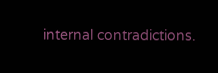internal contradictions.